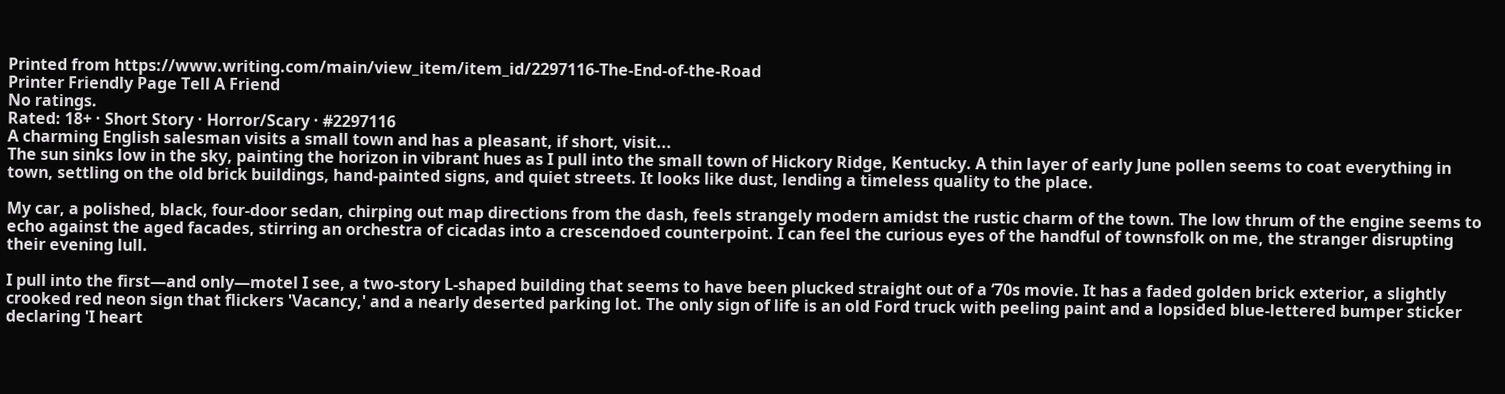Printed from https://www.writing.com/main/view_item/item_id/2297116-The-End-of-the-Road
Printer Friendly Page Tell A Friend
No ratings.
Rated: 18+ · Short Story · Horror/Scary · #2297116
A charming English salesman visits a small town and has a pleasant, if short, visit...
The sun sinks low in the sky, painting the horizon in vibrant hues as I pull into the small town of Hickory Ridge, Kentucky. A thin layer of early June pollen seems to coat everything in town, settling on the old brick buildings, hand-painted signs, and quiet streets. It looks like dust, lending a timeless quality to the place.

My car, a polished, black, four-door sedan, chirping out map directions from the dash, feels strangely modern amidst the rustic charm of the town. The low thrum of the engine seems to echo against the aged facades, stirring an orchestra of cicadas into a crescendoed counterpoint. I can feel the curious eyes of the handful of townsfolk on me, the stranger disrupting their evening lull.

I pull into the first—and only—motel I see, a two-story L-shaped building that seems to have been plucked straight out of a ‘70s movie. It has a faded golden brick exterior, a slightly crooked red neon sign that flickers 'Vacancy,' and a nearly deserted parking lot. The only sign of life is an old Ford truck with peeling paint and a lopsided blue-lettered bumper sticker declaring 'I heart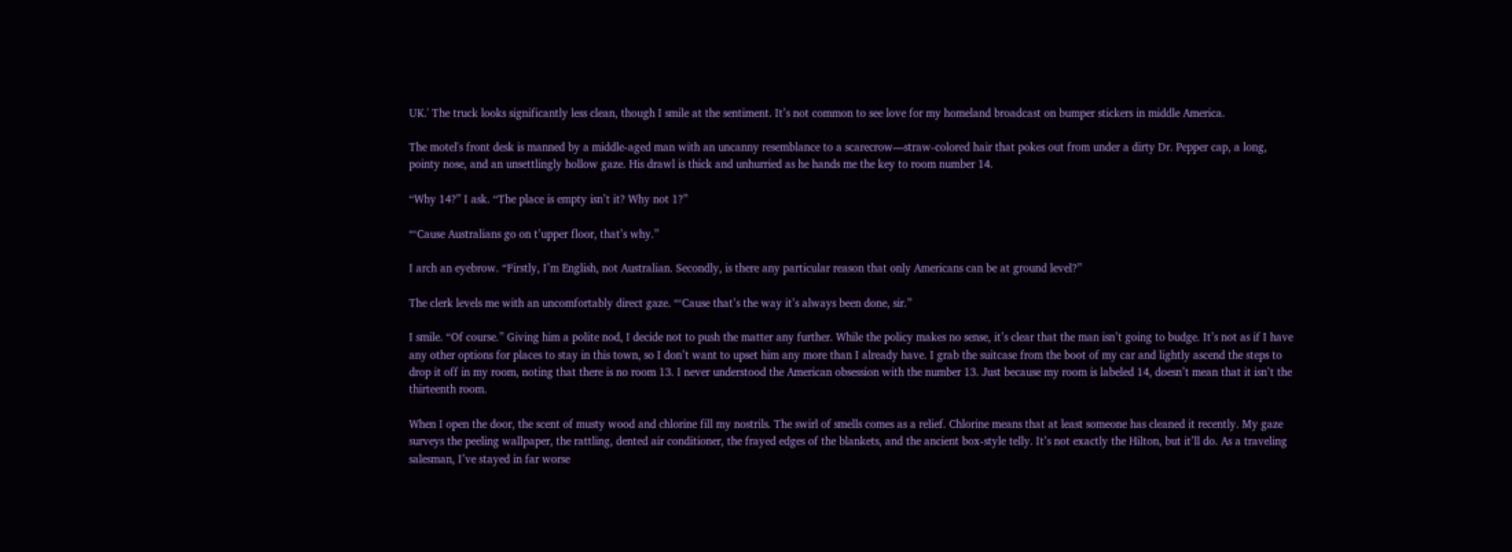UK.' The truck looks significantly less clean, though I smile at the sentiment. It’s not common to see love for my homeland broadcast on bumper stickers in middle America.

The motel's front desk is manned by a middle-aged man with an uncanny resemblance to a scarecrow—straw-colored hair that pokes out from under a dirty Dr. Pepper cap, a long, pointy nose, and an unsettlingly hollow gaze. His drawl is thick and unhurried as he hands me the key to room number 14.

“Why 14?” I ask. “The place is empty isn’t it? Why not 1?”

“‘Cause Australians go on t’upper floor, that’s why.”

I arch an eyebrow. “Firstly, I’m English, not Australian. Secondly, is there any particular reason that only Americans can be at ground level?”

The clerk levels me with an uncomfortably direct gaze. “‘Cause that’s the way it’s always been done, sir.”

I smile. “Of course.” Giving him a polite nod, I decide not to push the matter any further. While the policy makes no sense, it’s clear that the man isn’t going to budge. It’s not as if I have any other options for places to stay in this town, so I don’t want to upset him any more than I already have. I grab the suitcase from the boot of my car and lightly ascend the steps to drop it off in my room, noting that there is no room 13. I never understood the American obsession with the number 13. Just because my room is labeled 14, doesn’t mean that it isn’t the thirteenth room.

When I open the door, the scent of musty wood and chlorine fill my nostrils. The swirl of smells comes as a relief. Chlorine means that at least someone has cleaned it recently. My gaze surveys the peeling wallpaper, the rattling, dented air conditioner, the frayed edges of the blankets, and the ancient box-style telly. It’s not exactly the Hilton, but it’ll do. As a traveling salesman, I’ve stayed in far worse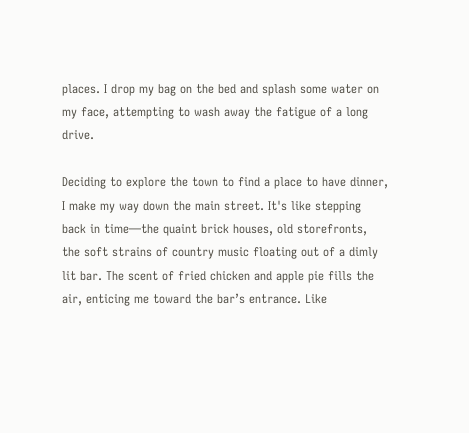places. I drop my bag on the bed and splash some water on my face, attempting to wash away the fatigue of a long drive.

Deciding to explore the town to find a place to have dinner, I make my way down the main street. It's like stepping back in time—the quaint brick houses, old storefronts, the soft strains of country music floating out of a dimly lit bar. The scent of fried chicken and apple pie fills the air, enticing me toward the bar’s entrance. Like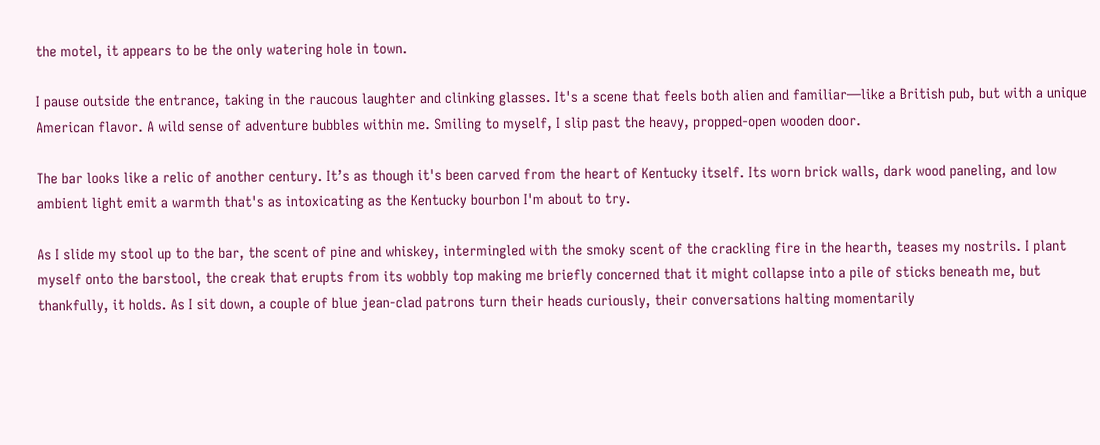the motel, it appears to be the only watering hole in town.

I pause outside the entrance, taking in the raucous laughter and clinking glasses. It's a scene that feels both alien and familiar—like a British pub, but with a unique American flavor. A wild sense of adventure bubbles within me. Smiling to myself, I slip past the heavy, propped-open wooden door.

The bar looks like a relic of another century. It’s as though it's been carved from the heart of Kentucky itself. Its worn brick walls, dark wood paneling, and low ambient light emit a warmth that's as intoxicating as the Kentucky bourbon I'm about to try.

As I slide my stool up to the bar, the scent of pine and whiskey, intermingled with the smoky scent of the crackling fire in the hearth, teases my nostrils. I plant myself onto the barstool, the creak that erupts from its wobbly top making me briefly concerned that it might collapse into a pile of sticks beneath me, but thankfully, it holds. As I sit down, a couple of blue jean-clad patrons turn their heads curiously, their conversations halting momentarily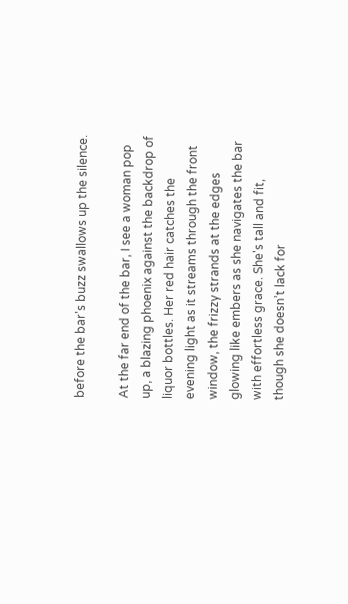before the bar's buzz swallows up the silence.

At the far end of the bar, I see a woman pop up, a blazing phoenix against the backdrop of liquor bottles. Her red hair catches the evening light as it streams through the front window, the frizzy strands at the edges glowing like embers as she navigates the bar with effortless grace. She's tall and fit, though she doesn’t lack for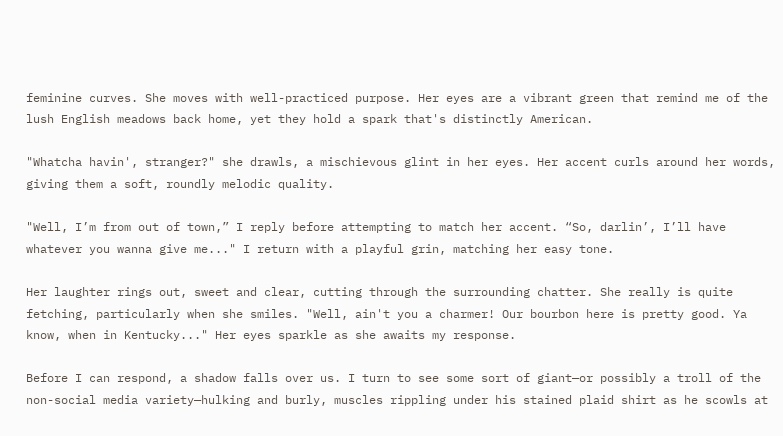feminine curves. She moves with well-practiced purpose. Her eyes are a vibrant green that remind me of the lush English meadows back home, yet they hold a spark that's distinctly American.

"Whatcha havin', stranger?" she drawls, a mischievous glint in her eyes. Her accent curls around her words, giving them a soft, roundly melodic quality.

"Well, I’m from out of town,” I reply before attempting to match her accent. “So, darlin’, I’ll have whatever you wanna give me..." I return with a playful grin, matching her easy tone.

Her laughter rings out, sweet and clear, cutting through the surrounding chatter. She really is quite fetching, particularly when she smiles. "Well, ain't you a charmer! Our bourbon here is pretty good. Ya know, when in Kentucky..." Her eyes sparkle as she awaits my response.

Before I can respond, a shadow falls over us. I turn to see some sort of giant—or possibly a troll of the non-social media variety—hulking and burly, muscles rippling under his stained plaid shirt as he scowls at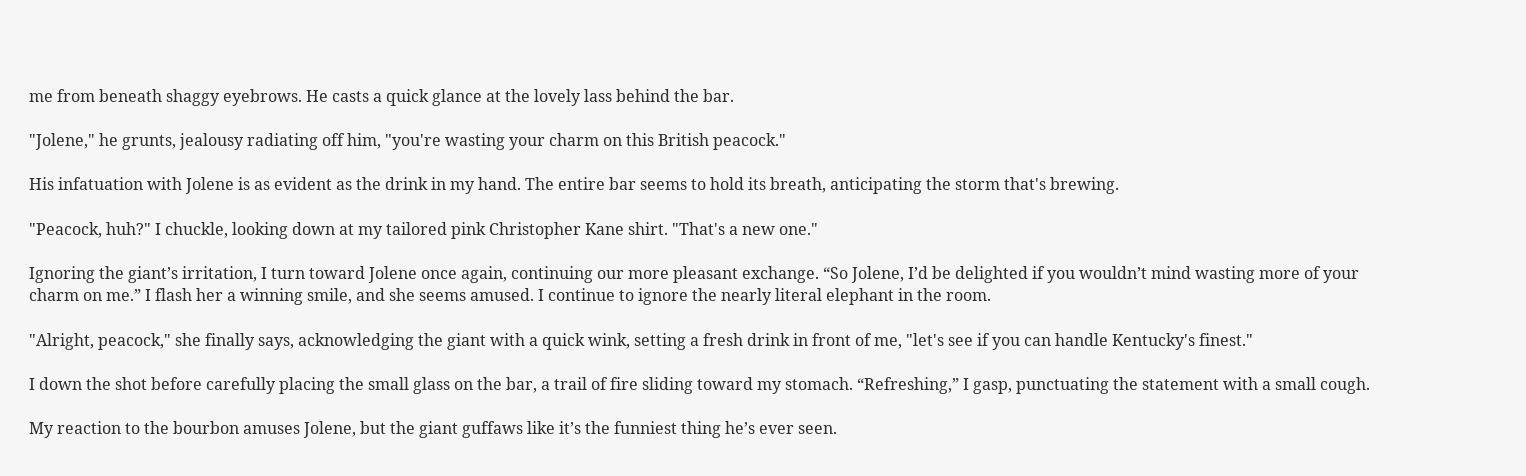me from beneath shaggy eyebrows. He casts a quick glance at the lovely lass behind the bar.

"Jolene," he grunts, jealousy radiating off him, "you're wasting your charm on this British peacock."

His infatuation with Jolene is as evident as the drink in my hand. The entire bar seems to hold its breath, anticipating the storm that's brewing.

"Peacock, huh?" I chuckle, looking down at my tailored pink Christopher Kane shirt. "That's a new one."

Ignoring the giant’s irritation, I turn toward Jolene once again, continuing our more pleasant exchange. “So Jolene, I’d be delighted if you wouldn’t mind wasting more of your charm on me.” I flash her a winning smile, and she seems amused. I continue to ignore the nearly literal elephant in the room.

"Alright, peacock," she finally says, acknowledging the giant with a quick wink, setting a fresh drink in front of me, "let's see if you can handle Kentucky's finest."

I down the shot before carefully placing the small glass on the bar, a trail of fire sliding toward my stomach. “Refreshing,” I gasp, punctuating the statement with a small cough.

My reaction to the bourbon amuses Jolene, but the giant guffaws like it’s the funniest thing he’s ever seen.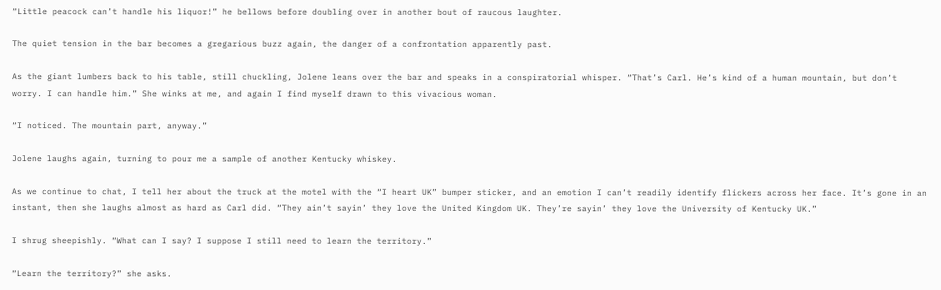“Little peacock can’t handle his liquor!” he bellows before doubling over in another bout of raucous laughter.

The quiet tension in the bar becomes a gregarious buzz again, the danger of a confrontation apparently past.

As the giant lumbers back to his table, still chuckling, Jolene leans over the bar and speaks in a conspiratorial whisper. “That’s Carl. He’s kind of a human mountain, but don’t worry. I can handle him.” She winks at me, and again I find myself drawn to this vivacious woman.

“I noticed. The mountain part, anyway.”

Jolene laughs again, turning to pour me a sample of another Kentucky whiskey.

As we continue to chat, I tell her about the truck at the motel with the “I heart UK” bumper sticker, and an emotion I can’t readily identify flickers across her face. It’s gone in an instant, then she laughs almost as hard as Carl did. “They ain’t sayin’ they love the United Kingdom UK. They’re sayin’ they love the University of Kentucky UK.”

I shrug sheepishly. “What can I say? I suppose I still need to learn the territory.”

“Learn the territory?” she asks.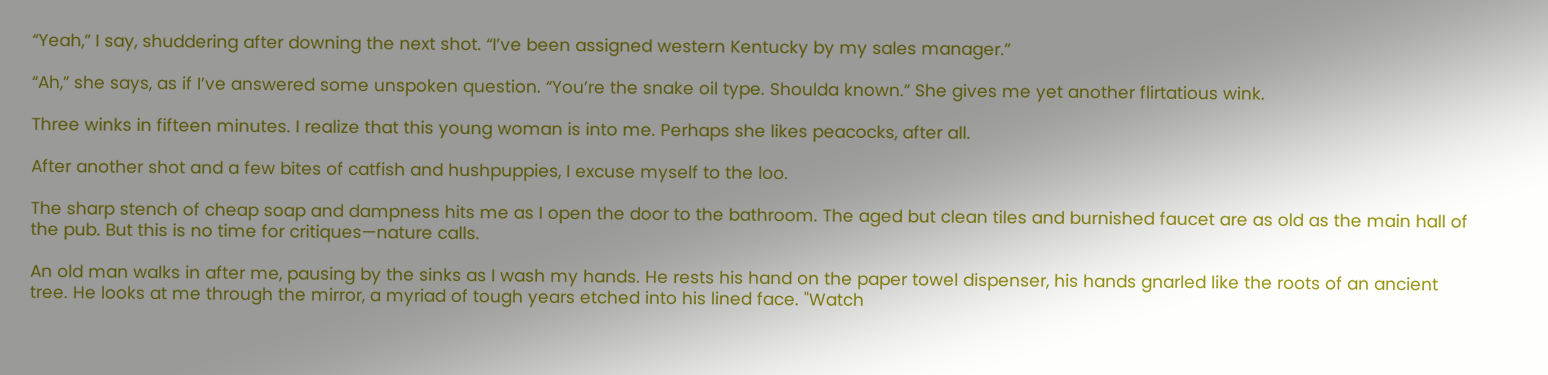“Yeah,” I say, shuddering after downing the next shot. “I’ve been assigned western Kentucky by my sales manager.”

“Ah,” she says, as if I’ve answered some unspoken question. “You’re the snake oil type. Shoulda known.” She gives me yet another flirtatious wink.

Three winks in fifteen minutes. I realize that this young woman is into me. Perhaps she likes peacocks, after all.

After another shot and a few bites of catfish and hushpuppies, I excuse myself to the loo.

The sharp stench of cheap soap and dampness hits me as I open the door to the bathroom. The aged but clean tiles and burnished faucet are as old as the main hall of the pub. But this is no time for critiques—nature calls.

An old man walks in after me, pausing by the sinks as I wash my hands. He rests his hand on the paper towel dispenser, his hands gnarled like the roots of an ancient tree. He looks at me through the mirror, a myriad of tough years etched into his lined face. "Watch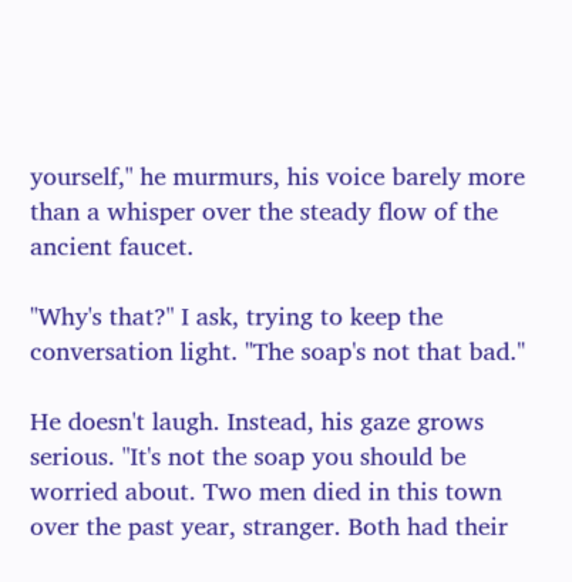yourself," he murmurs, his voice barely more than a whisper over the steady flow of the ancient faucet.

"Why's that?" I ask, trying to keep the conversation light. "The soap's not that bad."

He doesn't laugh. Instead, his gaze grows serious. "It's not the soap you should be worried about. Two men died in this town over the past year, stranger. Both had their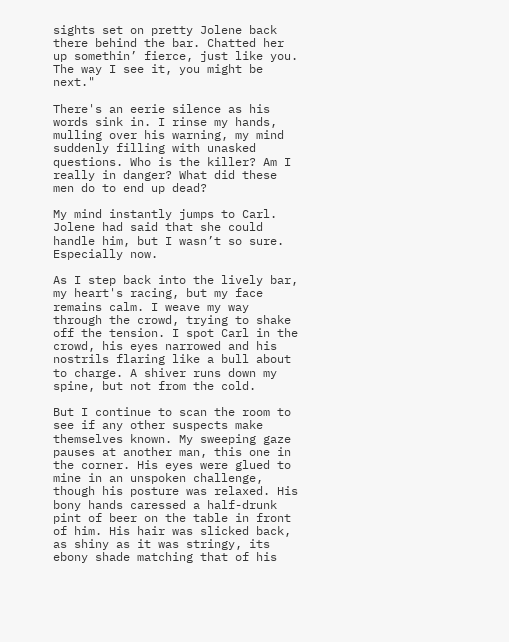sights set on pretty Jolene back there behind the bar. Chatted her up somethin’ fierce, just like you. The way I see it, you might be next."

There's an eerie silence as his words sink in. I rinse my hands, mulling over his warning, my mind suddenly filling with unasked questions. Who is the killer? Am I really in danger? What did these men do to end up dead?

My mind instantly jumps to Carl. Jolene had said that she could handle him, but I wasn’t so sure. Especially now.

As I step back into the lively bar, my heart's racing, but my face remains calm. I weave my way through the crowd, trying to shake off the tension. I spot Carl in the crowd, his eyes narrowed and his nostrils flaring like a bull about to charge. A shiver runs down my spine, but not from the cold.

But I continue to scan the room to see if any other suspects make themselves known. My sweeping gaze pauses at another man, this one in the corner. His eyes were glued to mine in an unspoken challenge, though his posture was relaxed. His bony hands caressed a half-drunk pint of beer on the table in front of him. His hair was slicked back, as shiny as it was stringy, its ebony shade matching that of his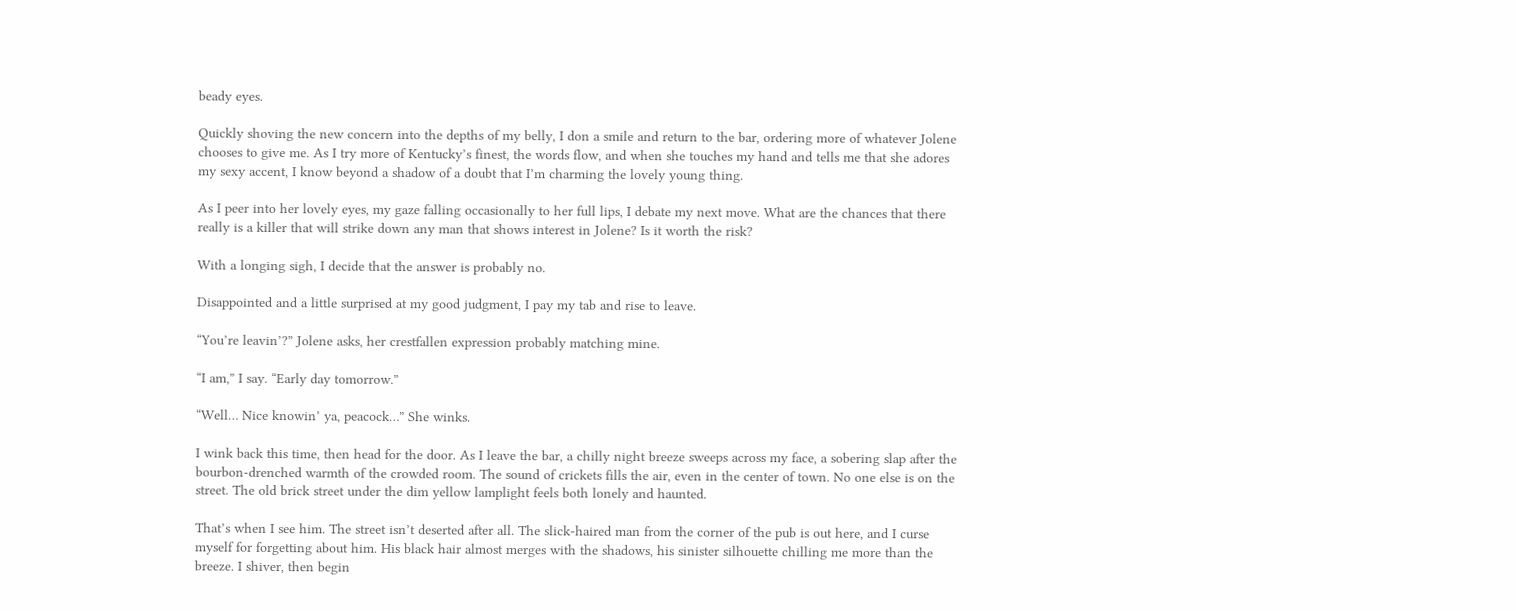beady eyes.

Quickly shoving the new concern into the depths of my belly, I don a smile and return to the bar, ordering more of whatever Jolene chooses to give me. As I try more of Kentucky’s finest, the words flow, and when she touches my hand and tells me that she adores my sexy accent, I know beyond a shadow of a doubt that I’m charming the lovely young thing.

As I peer into her lovely eyes, my gaze falling occasionally to her full lips, I debate my next move. What are the chances that there really is a killer that will strike down any man that shows interest in Jolene? Is it worth the risk?

With a longing sigh, I decide that the answer is probably no.

Disappointed and a little surprised at my good judgment, I pay my tab and rise to leave.

“You’re leavin’?” Jolene asks, her crestfallen expression probably matching mine.

“I am,” I say. “Early day tomorrow.”

“Well… Nice knowin’ ya, peacock…” She winks.

I wink back this time, then head for the door. As I leave the bar, a chilly night breeze sweeps across my face, a sobering slap after the bourbon-drenched warmth of the crowded room. The sound of crickets fills the air, even in the center of town. No one else is on the street. The old brick street under the dim yellow lamplight feels both lonely and haunted.

That’s when I see him. The street isn’t deserted after all. The slick-haired man from the corner of the pub is out here, and I curse myself for forgetting about him. His black hair almost merges with the shadows, his sinister silhouette chilling me more than the breeze. I shiver, then begin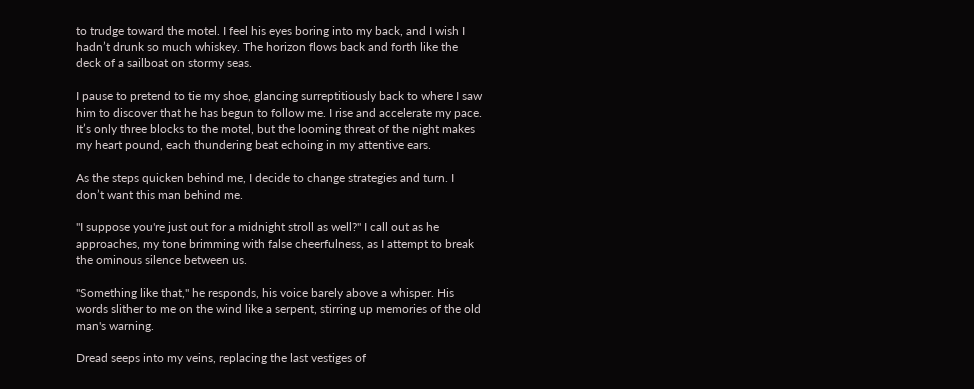to trudge toward the motel. I feel his eyes boring into my back, and I wish I hadn’t drunk so much whiskey. The horizon flows back and forth like the deck of a sailboat on stormy seas.

I pause to pretend to tie my shoe, glancing surreptitiously back to where I saw him to discover that he has begun to follow me. I rise and accelerate my pace. It’s only three blocks to the motel, but the looming threat of the night makes my heart pound, each thundering beat echoing in my attentive ears.

As the steps quicken behind me, I decide to change strategies and turn. I don’t want this man behind me.

"I suppose you're just out for a midnight stroll as well?" I call out as he approaches, my tone brimming with false cheerfulness, as I attempt to break the ominous silence between us.

"Something like that," he responds, his voice barely above a whisper. His words slither to me on the wind like a serpent, stirring up memories of the old man's warning.

Dread seeps into my veins, replacing the last vestiges of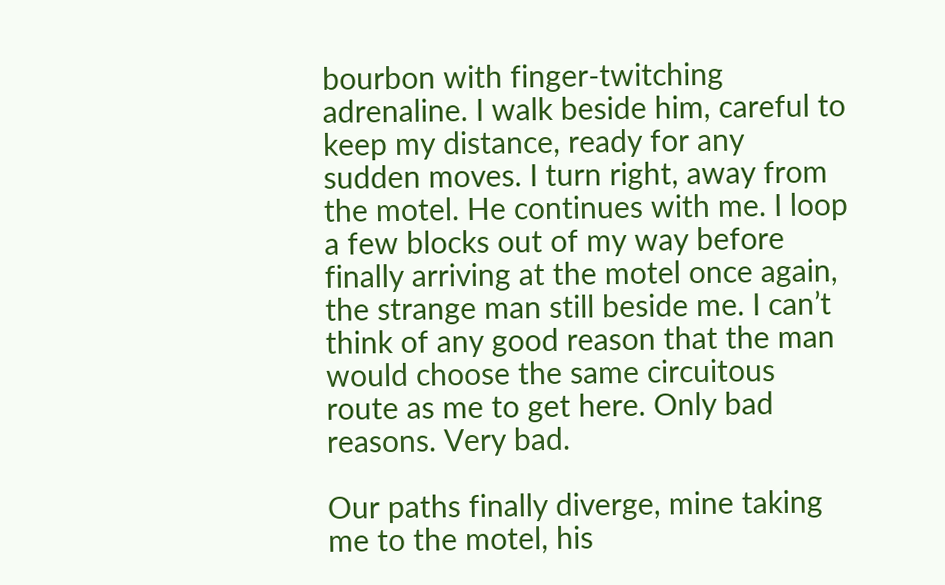bourbon with finger-twitching adrenaline. I walk beside him, careful to keep my distance, ready for any sudden moves. I turn right, away from the motel. He continues with me. I loop a few blocks out of my way before finally arriving at the motel once again, the strange man still beside me. I can’t think of any good reason that the man would choose the same circuitous route as me to get here. Only bad reasons. Very bad.

Our paths finally diverge, mine taking me to the motel, his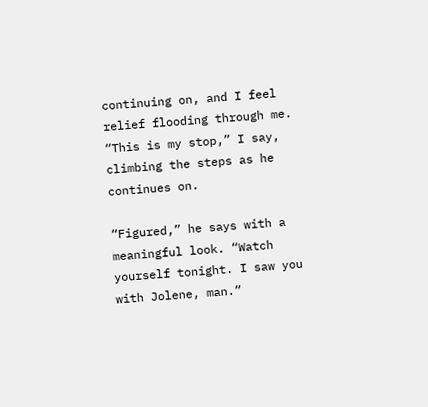continuing on, and I feel relief flooding through me. “This is my stop,” I say, climbing the steps as he continues on.

“Figured,” he says with a meaningful look. “Watch yourself tonight. I saw you with Jolene, man.”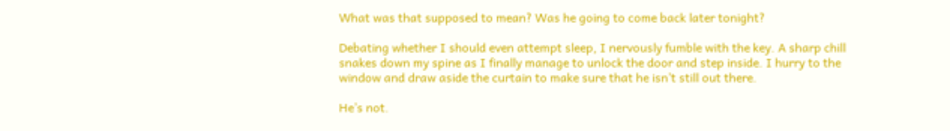What was that supposed to mean? Was he going to come back later tonight?

Debating whether I should even attempt sleep, I nervously fumble with the key. A sharp chill snakes down my spine as I finally manage to unlock the door and step inside. I hurry to the window and draw aside the curtain to make sure that he isn’t still out there.

He’s not.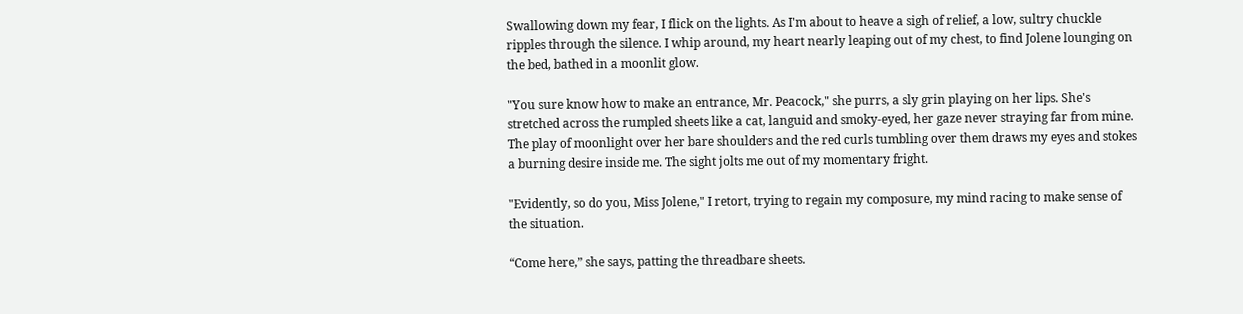Swallowing down my fear, I flick on the lights. As I'm about to heave a sigh of relief, a low, sultry chuckle ripples through the silence. I whip around, my heart nearly leaping out of my chest, to find Jolene lounging on the bed, bathed in a moonlit glow.

"You sure know how to make an entrance, Mr. Peacock," she purrs, a sly grin playing on her lips. She's stretched across the rumpled sheets like a cat, languid and smoky-eyed, her gaze never straying far from mine. The play of moonlight over her bare shoulders and the red curls tumbling over them draws my eyes and stokes a burning desire inside me. The sight jolts me out of my momentary fright.

"Evidently, so do you, Miss Jolene," I retort, trying to regain my composure, my mind racing to make sense of the situation.

“Come here,” she says, patting the threadbare sheets.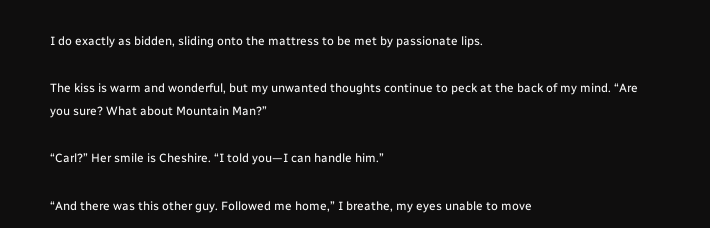I do exactly as bidden, sliding onto the mattress to be met by passionate lips.

The kiss is warm and wonderful, but my unwanted thoughts continue to peck at the back of my mind. “Are you sure? What about Mountain Man?”

“Carl?” Her smile is Cheshire. “I told you—I can handle him.”

“And there was this other guy. Followed me home,” I breathe, my eyes unable to move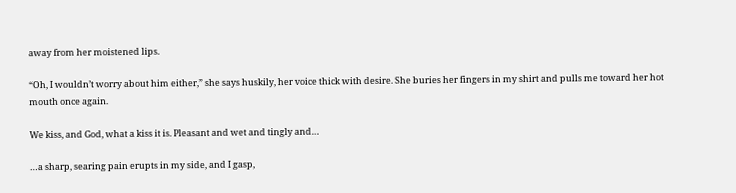away from her moistened lips.

“Oh, I wouldn’t worry about him either,” she says huskily, her voice thick with desire. She buries her fingers in my shirt and pulls me toward her hot mouth once again.

We kiss, and God, what a kiss it is. Pleasant and wet and tingly and…

…a sharp, searing pain erupts in my side, and I gasp,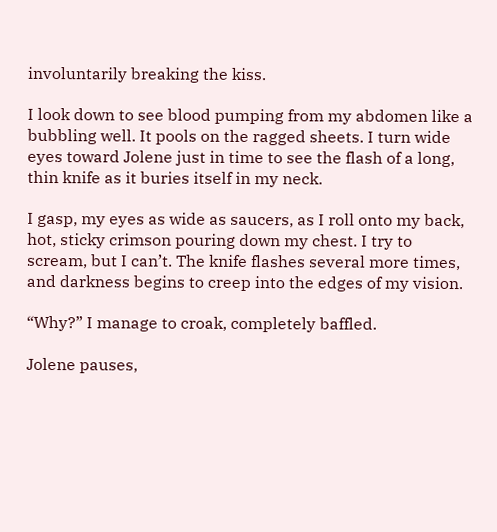involuntarily breaking the kiss.

I look down to see blood pumping from my abdomen like a bubbling well. It pools on the ragged sheets. I turn wide eyes toward Jolene just in time to see the flash of a long, thin knife as it buries itself in my neck.

I gasp, my eyes as wide as saucers, as I roll onto my back, hot, sticky crimson pouring down my chest. I try to scream, but I can’t. The knife flashes several more times, and darkness begins to creep into the edges of my vision.

“Why?” I manage to croak, completely baffled.

Jolene pauses,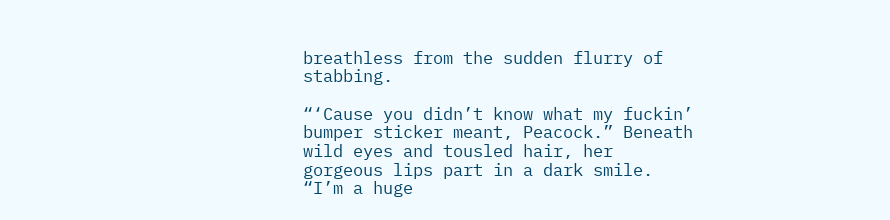breathless from the sudden flurry of stabbing.

“‘Cause you didn’t know what my fuckin’ bumper sticker meant, Peacock.” Beneath wild eyes and tousled hair, her gorgeous lips part in a dark smile. “I’m a huge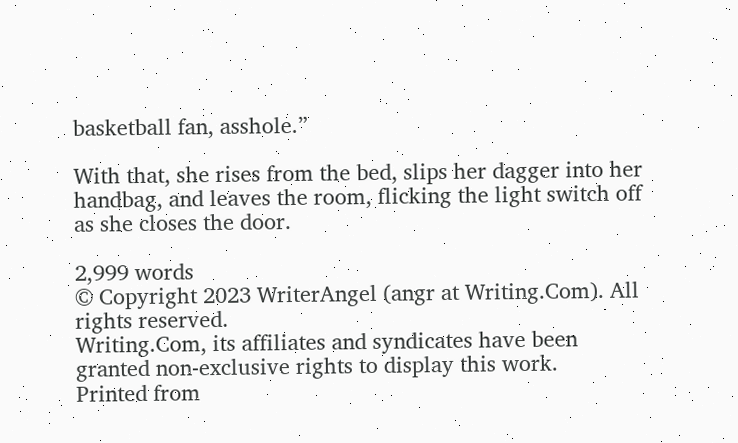basketball fan, asshole.”

With that, she rises from the bed, slips her dagger into her handbag, and leaves the room, flicking the light switch off as she closes the door.

2,999 words
© Copyright 2023 WriterAngel (angr at Writing.Com). All rights reserved.
Writing.Com, its affiliates and syndicates have been granted non-exclusive rights to display this work.
Printed from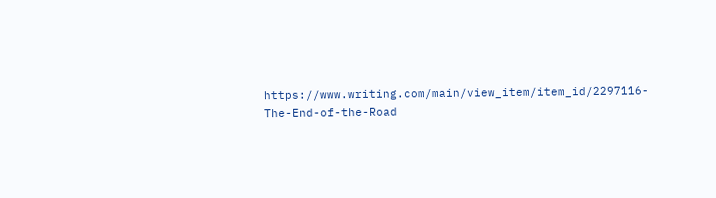https://www.writing.com/main/view_item/item_id/2297116-The-End-of-the-Road